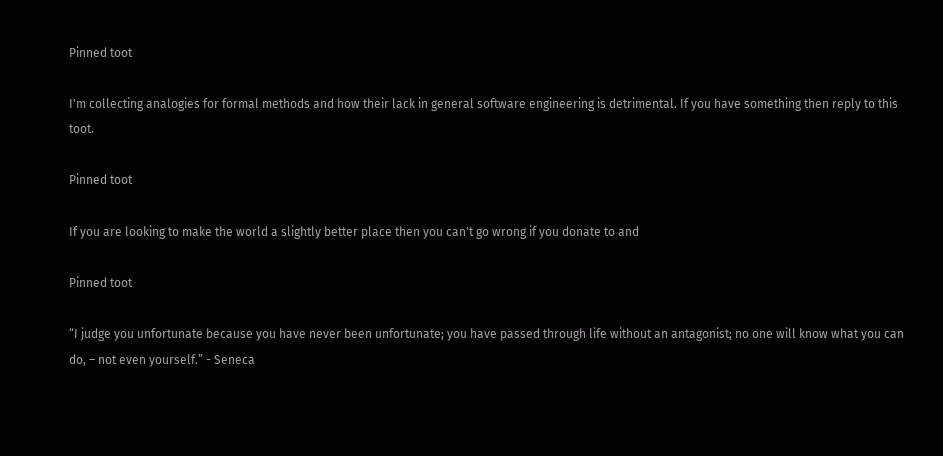Pinned toot

I'm collecting analogies for formal methods and how their lack in general software engineering is detrimental. If you have something then reply to this toot.

Pinned toot

If you are looking to make the world a slightly better place then you can't go wrong if you donate to and

Pinned toot

“I judge you unfortunate because you have never been unfortunate; you have passed through life without an antagonist; no one will know what you can do, – not even yourself.” - Seneca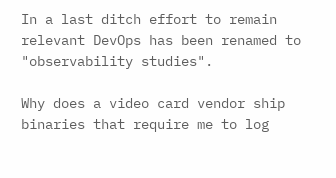In a last ditch effort to remain relevant DevOps has been renamed to "observability studies".

Why does a video card vendor ship binaries that require me to log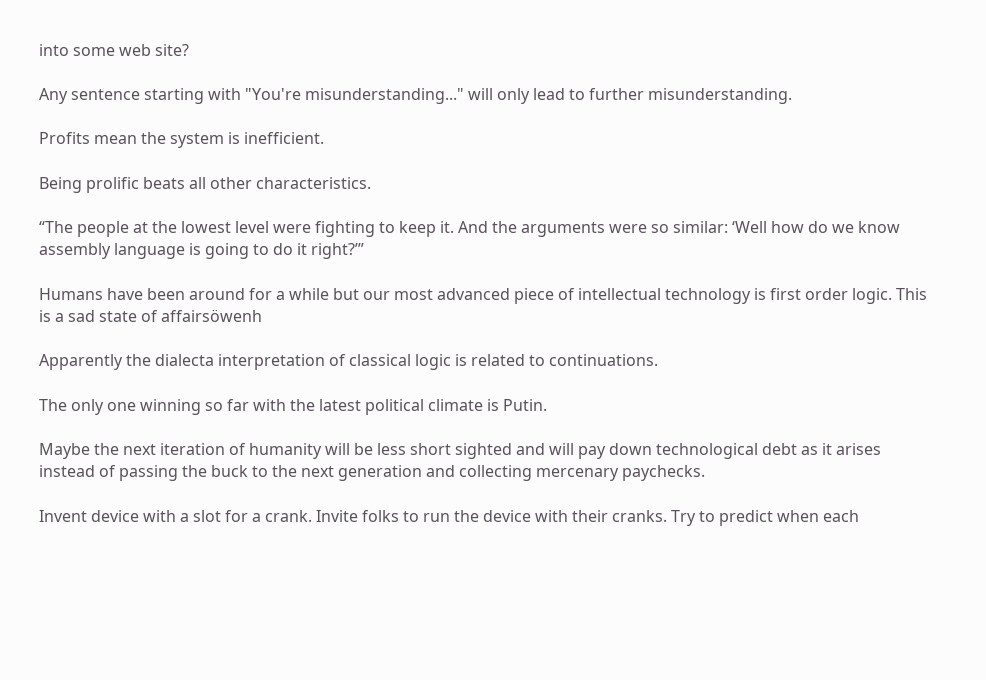into some web site?

Any sentence starting with "You're misunderstanding..." will only lead to further misunderstanding.

Profits mean the system is inefficient.

Being prolific beats all other characteristics.

“The people at the lowest level were fighting to keep it. And the arguments were so similar: ‘Well how do we know assembly language is going to do it right?’”

Humans have been around for a while but our most advanced piece of intellectual technology is first order logic. This is a sad state of affairsöwenh

Apparently the dialecta interpretation of classical logic is related to continuations.

The only one winning so far with the latest political climate is Putin.

Maybe the next iteration of humanity will be less short sighted and will pay down technological debt as it arises instead of passing the buck to the next generation and collecting mercenary paychecks.

Invent device with a slot for a crank. Invite folks to run the device with their cranks. Try to predict when each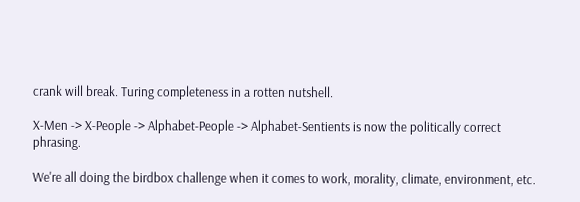crank will break. Turing completeness in a rotten nutshell.

X-Men -> X-People -> Alphabet-People -> Alphabet-Sentients is now the politically correct phrasing.

We're all doing the birdbox challenge when it comes to work, morality, climate, environment, etc.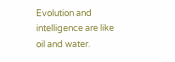Evolution and intelligence are like oil and water.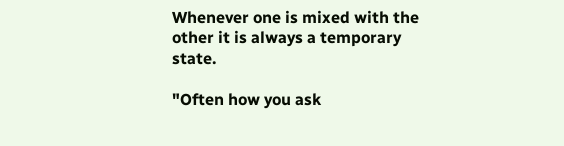Whenever one is mixed with the other it is always a temporary state.

"Often how you ask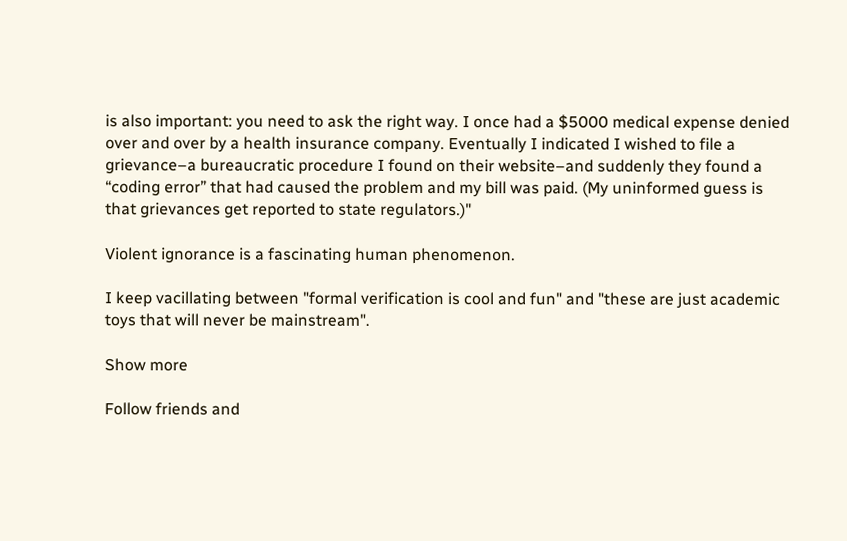is also important: you need to ask the right way. I once had a $5000 medical expense denied over and over by a health insurance company. Eventually I indicated I wished to file a grievance–a bureaucratic procedure I found on their website–and suddenly they found a “coding error” that had caused the problem and my bill was paid. (My uninformed guess is that grievances get reported to state regulators.)"

Violent ignorance is a fascinating human phenomenon.

I keep vacillating between "formal verification is cool and fun" and "these are just academic toys that will never be mainstream".

Show more

Follow friends and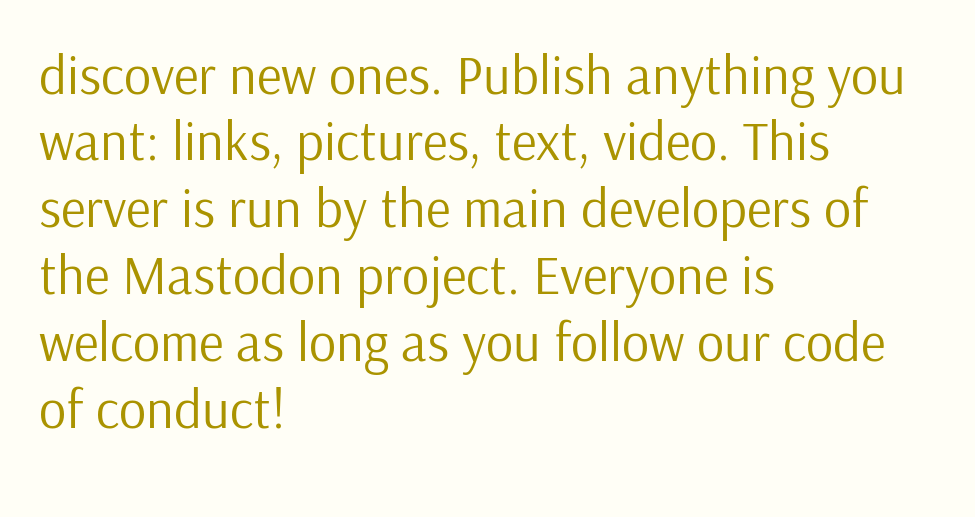discover new ones. Publish anything you want: links, pictures, text, video. This server is run by the main developers of the Mastodon project. Everyone is welcome as long as you follow our code of conduct!